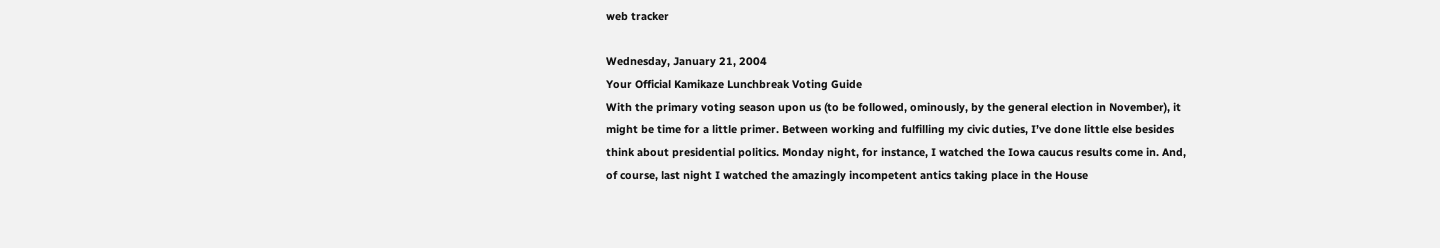web tracker

Wednesday, January 21, 2004
Your Official Kamikaze Lunchbreak Voting Guide
With the primary voting season upon us (to be followed, ominously, by the general election in November), it might be time for a little primer. Between working and fulfilling my civic duties, I’ve done little else besides think about presidential politics. Monday night, for instance, I watched the Iowa caucus results come in. And, of course, last night I watched the amazingly incompetent antics taking place in the House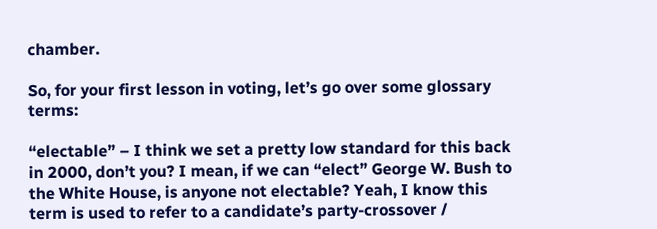chamber.

So, for your first lesson in voting, let’s go over some glossary terms:

“electable” – I think we set a pretty low standard for this back in 2000, don’t you? I mean, if we can “elect” George W. Bush to the White House, is anyone not electable? Yeah, I know this term is used to refer to a candidate’s party-crossover /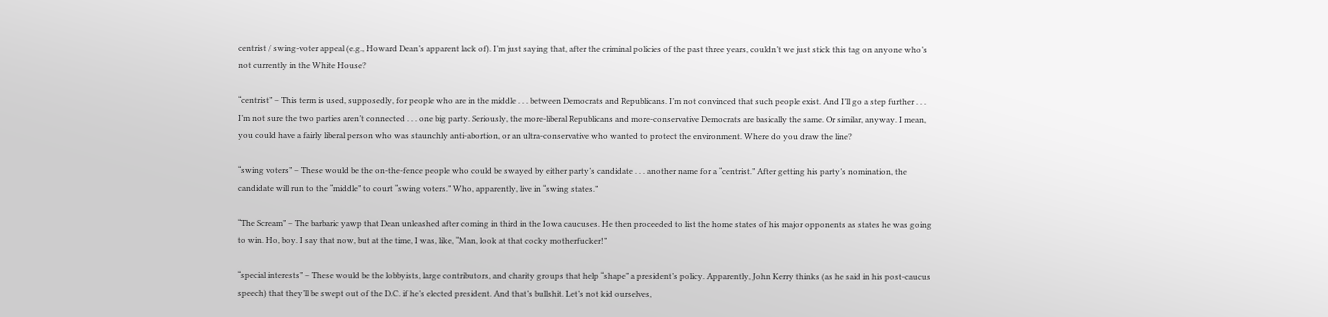centrist / swing-voter appeal (e.g., Howard Dean’s apparent lack of). I’m just saying that, after the criminal policies of the past three years, couldn’t we just stick this tag on anyone who’s not currently in the White House?

“centrist” – This term is used, supposedly, for people who are in the middle . . . between Democrats and Republicans. I’m not convinced that such people exist. And I’ll go a step further . . . I’m not sure the two parties aren’t connected . . . one big party. Seriously, the more-liberal Republicans and more-conservative Democrats are basically the same. Or similar, anyway. I mean, you could have a fairly liberal person who was staunchly anti-abortion, or an ultra-conservative who wanted to protect the environment. Where do you draw the line?

“swing voters” – These would be the on-the-fence people who could be swayed by either party’s candidate . . . another name for a “centrist.” After getting his party’s nomination, the candidate will run to the “middle” to court “swing voters.” Who, apparently, live in “swing states.”

“The Scream” – The barbaric yawp that Dean unleashed after coming in third in the Iowa caucuses. He then proceeded to list the home states of his major opponents as states he was going to win. Ho, boy. I say that now, but at the time, I was, like, “Man, look at that cocky motherfucker!”

“special interests” – These would be the lobbyists, large contributors, and charity groups that help “shape” a president’s policy. Apparently, John Kerry thinks (as he said in his post-caucus speech) that they’ll be swept out of the D.C. if he’s elected president. And that’s bullshit. Let’s not kid ourselves,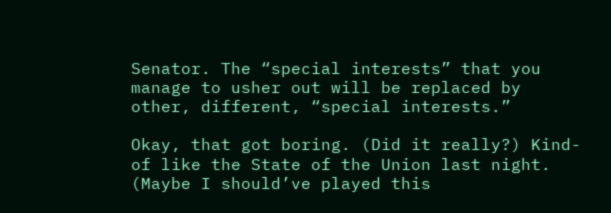Senator. The “special interests” that you manage to usher out will be replaced by other, different, “special interests.”

Okay, that got boring. (Did it really?) Kind-of like the State of the Union last night. (Maybe I should’ve played this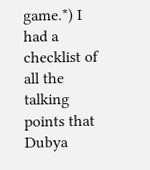game.*) I had a checklist of all the talking points that Dubya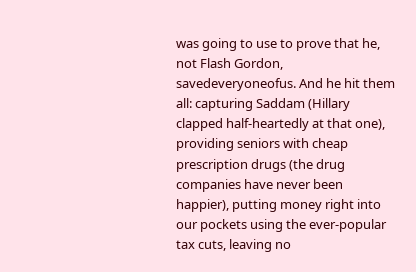was going to use to prove that he, not Flash Gordon, savedeveryoneofus. And he hit them all: capturing Saddam (Hillary clapped half-heartedly at that one), providing seniors with cheap prescription drugs (the drug companies have never been happier), putting money right into our pockets using the ever-popular tax cuts, leaving no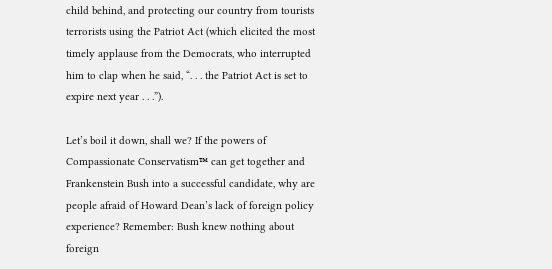child behind, and protecting our country from tourists terrorists using the Patriot Act (which elicited the most timely applause from the Democrats, who interrupted him to clap when he said, “. . . the Patriot Act is set to expire next year . . .”).

Let’s boil it down, shall we? If the powers of Compassionate Conservatism™ can get together and Frankenstein Bush into a successful candidate, why are people afraid of Howard Dean’s lack of foreign policy experience? Remember: Bush knew nothing about foreign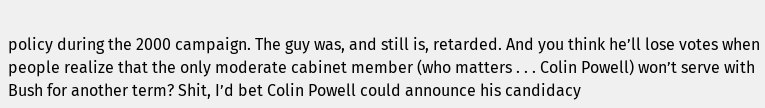policy during the 2000 campaign. The guy was, and still is, retarded. And you think he’ll lose votes when people realize that the only moderate cabinet member (who matters . . . Colin Powell) won’t serve with Bush for another term? Shit, I’d bet Colin Powell could announce his candidacy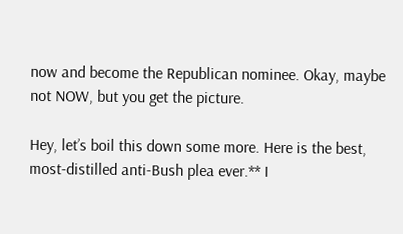now and become the Republican nominee. Okay, maybe not NOW, but you get the picture.

Hey, let’s boil this down some more. Here is the best, most-distilled anti-Bush plea ever.** I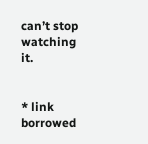can’t stop watching it.


* link borrowed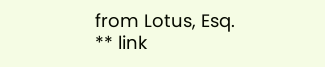from Lotus, Esq.
** link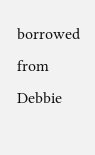borrowed from Debbie